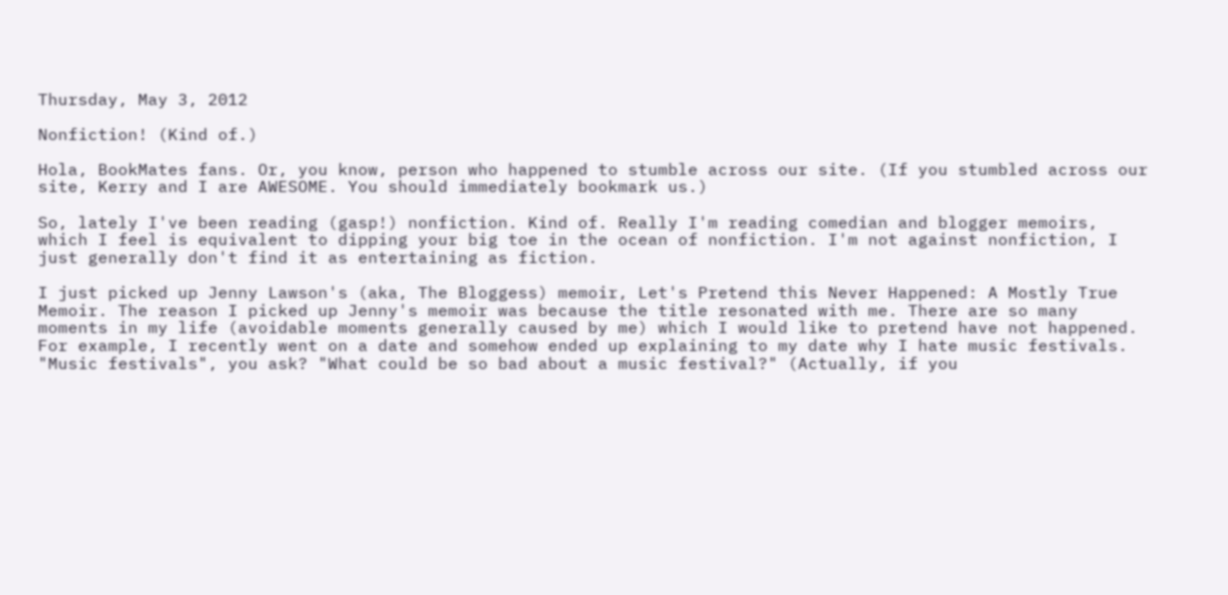Thursday, May 3, 2012

Nonfiction! (Kind of.)

Hola, BookMates fans. Or, you know, person who happened to stumble across our site. (If you stumbled across our site, Kerry and I are AWESOME. You should immediately bookmark us.)

So, lately I've been reading (gasp!) nonfiction. Kind of. Really I'm reading comedian and blogger memoirs, which I feel is equivalent to dipping your big toe in the ocean of nonfiction. I'm not against nonfiction, I just generally don't find it as entertaining as fiction.

I just picked up Jenny Lawson's (aka, The Bloggess) memoir, Let's Pretend this Never Happened: A Mostly True Memoir. The reason I picked up Jenny's memoir was because the title resonated with me. There are so many moments in my life (avoidable moments generally caused by me) which I would like to pretend have not happened. For example, I recently went on a date and somehow ended up explaining to my date why I hate music festivals. "Music festivals", you ask? "What could be so bad about a music festival?" (Actually, if you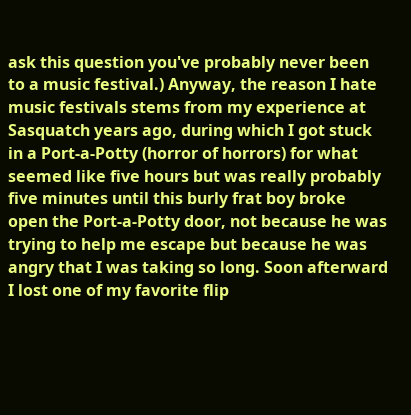ask this question you've probably never been to a music festival.) Anyway, the reason I hate music festivals stems from my experience at Sasquatch years ago, during which I got stuck in a Port-a-Potty (horror of horrors) for what seemed like five hours but was really probably five minutes until this burly frat boy broke open the Port-a-Potty door, not because he was trying to help me escape but because he was angry that I was taking so long. Soon afterward I lost one of my favorite flip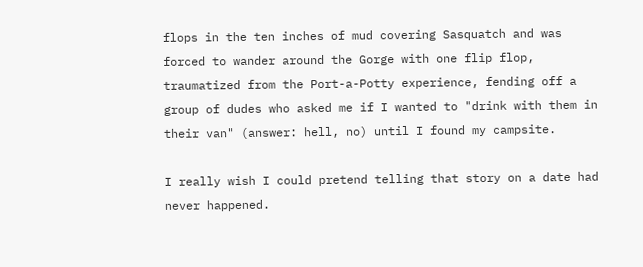flops in the ten inches of mud covering Sasquatch and was forced to wander around the Gorge with one flip flop, traumatized from the Port-a-Potty experience, fending off a group of dudes who asked me if I wanted to "drink with them in their van" (answer: hell, no) until I found my campsite.

I really wish I could pretend telling that story on a date had never happened.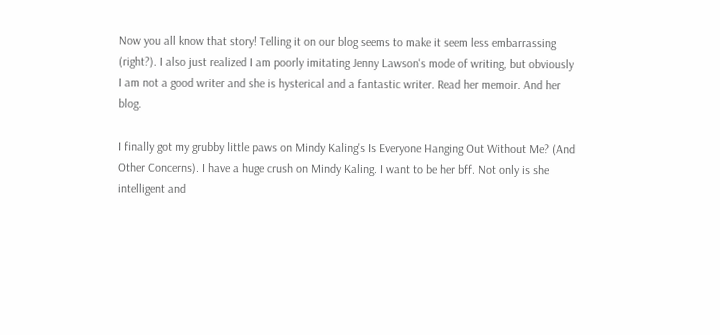Now you all know that story! Telling it on our blog seems to make it seem less embarrassing (right?). I also just realized I am poorly imitating Jenny Lawson's mode of writing, but obviously I am not a good writer and she is hysterical and a fantastic writer. Read her memoir. And her blog.

I finally got my grubby little paws on Mindy Kaling's Is Everyone Hanging Out Without Me? (And Other Concerns). I have a huge crush on Mindy Kaling. I want to be her bff. Not only is she intelligent and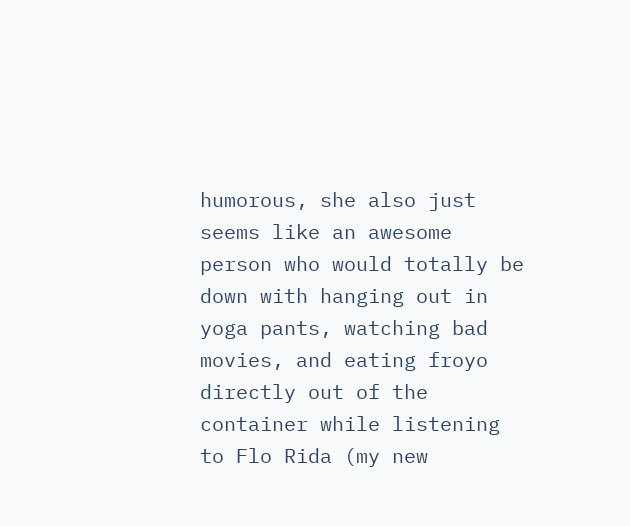humorous, she also just seems like an awesome person who would totally be down with hanging out in yoga pants, watching bad movies, and eating froyo directly out of the container while listening to Flo Rida (my new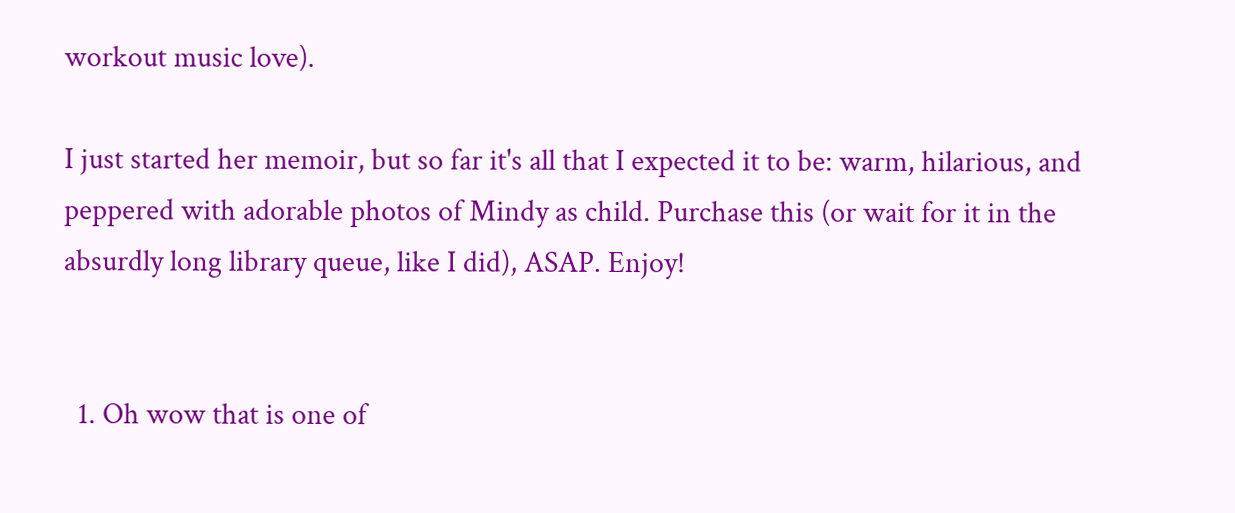workout music love).

I just started her memoir, but so far it's all that I expected it to be: warm, hilarious, and peppered with adorable photos of Mindy as child. Purchase this (or wait for it in the absurdly long library queue, like I did), ASAP. Enjoy!


  1. Oh wow that is one of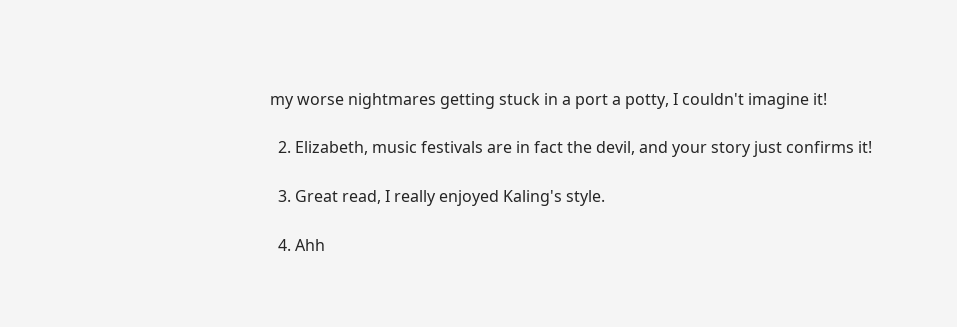my worse nightmares getting stuck in a port a potty, I couldn't imagine it!

  2. Elizabeth, music festivals are in fact the devil, and your story just confirms it!

  3. Great read, I really enjoyed Kaling's style.

  4. Ahh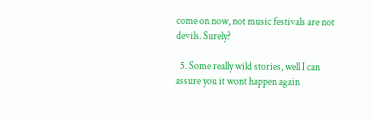come on now, not music festivals are not devils. Surely?

  5. Some really wild stories, well I can assure you it wont happen again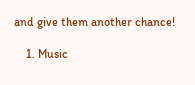and give them another chance!

    1. Music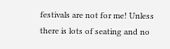festivals are not for me! Unless there is lots of seating and no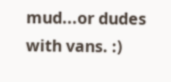mud...or dudes with vans. :)